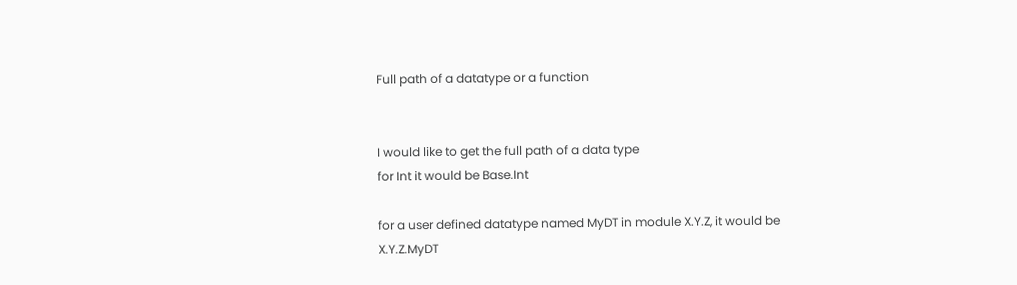Full path of a datatype or a function


I would like to get the full path of a data type
for Int it would be Base.Int

for a user defined datatype named MyDT in module X.Y.Z, it would be X.Y.Z.MyDT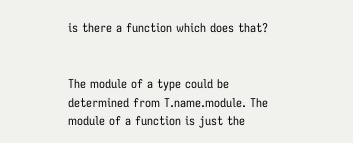is there a function which does that?


The module of a type could be determined from T.name.module. The module of a function is just the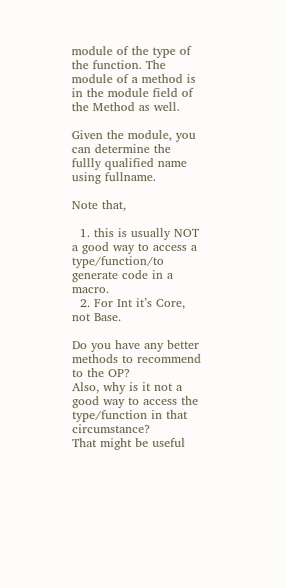module of the type of the function. The module of a method is in the module field of the Method as well.

Given the module, you can determine the fullly qualified name using fullname.

Note that,

  1. this is usually NOT a good way to access a type/function/to generate code in a macro.
  2. For Int it’s Core, not Base.

Do you have any better methods to recommend to the OP?
Also, why is it not a good way to access the type/function in that circumstance?
That might be useful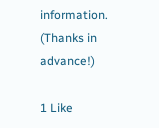information.
(Thanks in advance!)

1 Like